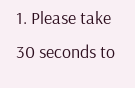1. Please take 30 seconds to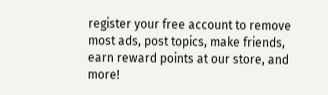register your free account to remove most ads, post topics, make friends, earn reward points at our store, and more!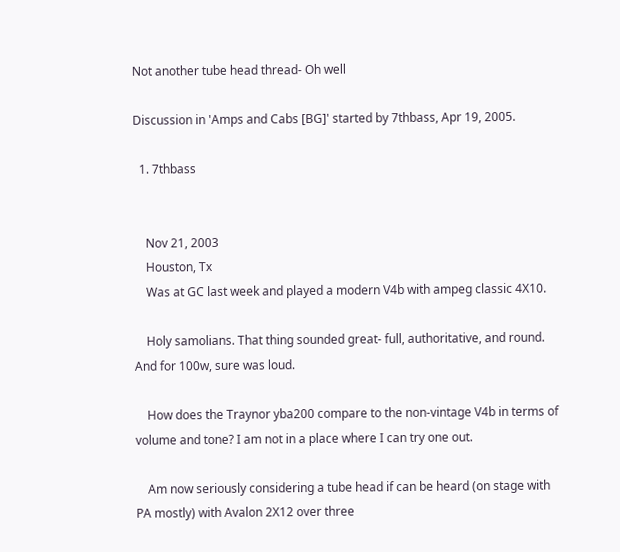Not another tube head thread- Oh well

Discussion in 'Amps and Cabs [BG]' started by 7thbass, Apr 19, 2005.

  1. 7thbass


    Nov 21, 2003
    Houston, Tx
    Was at GC last week and played a modern V4b with ampeg classic 4X10.

    Holy samolians. That thing sounded great- full, authoritative, and round. And for 100w, sure was loud.

    How does the Traynor yba200 compare to the non-vintage V4b in terms of volume and tone? I am not in a place where I can try one out.

    Am now seriously considering a tube head if can be heard (on stage with PA mostly) with Avalon 2X12 over three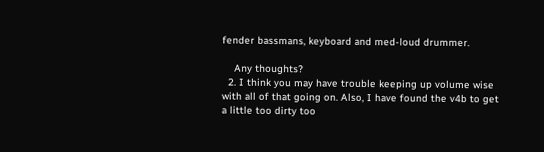fender bassmans, keyboard and med-loud drummer.

    Any thoughts?
  2. I think you may have trouble keeping up volume wise with all of that going on. Also, I have found the v4b to get a little too dirty too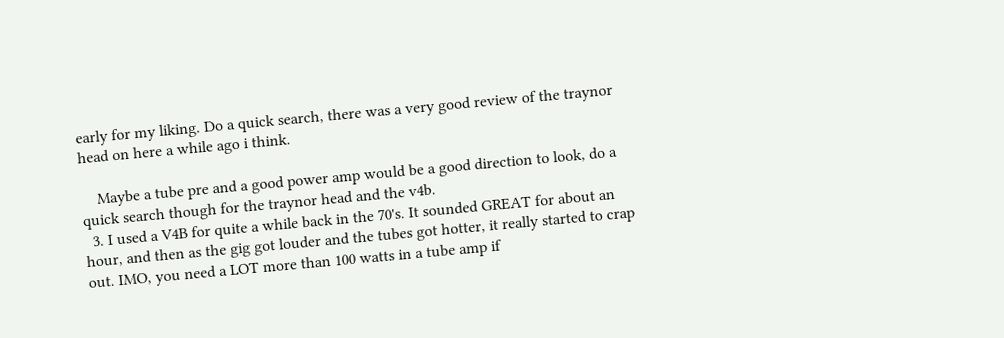early for my liking. Do a quick search, there was a very good review of the traynor head on here a while ago i think.

    Maybe a tube pre and a good power amp would be a good direction to look, do a quick search though for the traynor head and the v4b.
  3. I used a V4B for quite a while back in the 70's. It sounded GREAT for about an hour, and then as the gig got louder and the tubes got hotter, it really started to crap out. IMO, you need a LOT more than 100 watts in a tube amp if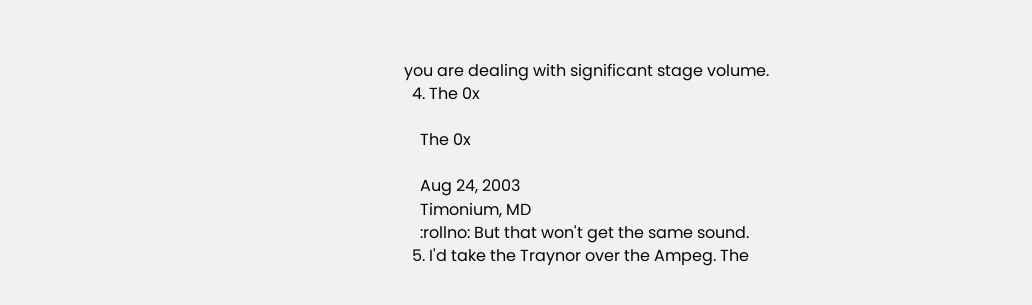you are dealing with significant stage volume.
  4. The 0x

    The 0x

    Aug 24, 2003
    Timonium, MD
    :rollno: But that won't get the same sound.
  5. I'd take the Traynor over the Ampeg. The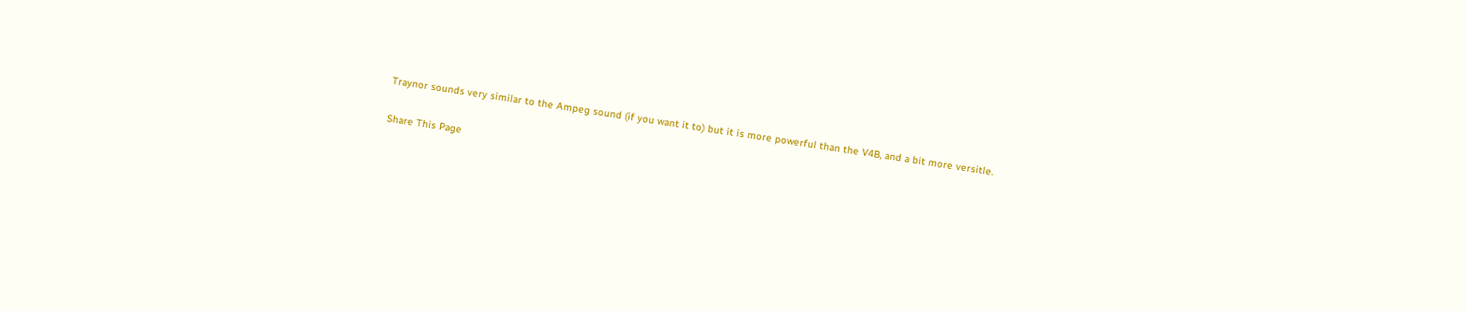Traynor sounds very similar to the Ampeg sound (if you want it to) but it is more powerful than the V4B, and a bit more versitle.

Share This Page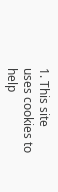1. This site uses cookies to help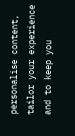personalise content, tailor your experience and to keep you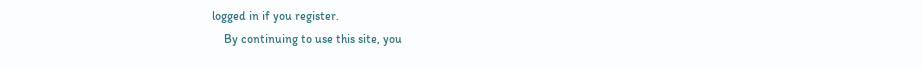logged in if you register.
    By continuing to use this site, you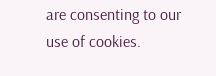are consenting to our use of cookies.